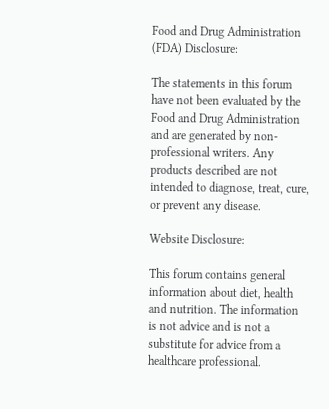Food and Drug Administration (FDA) Disclosure:

The statements in this forum have not been evaluated by the Food and Drug Administration and are generated by non-professional writers. Any products described are not intended to diagnose, treat, cure, or prevent any disease.

Website Disclosure:

This forum contains general information about diet, health and nutrition. The information is not advice and is not a substitute for advice from a healthcare professional.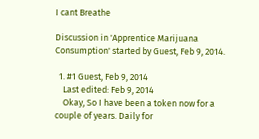I cant Breathe

Discussion in 'Apprentice Marijuana Consumption' started by Guest, Feb 9, 2014.

  1. #1 Guest, Feb 9, 2014
    Last edited: Feb 9, 2014
    Okay, So I have been a token now for a couple of years. Daily for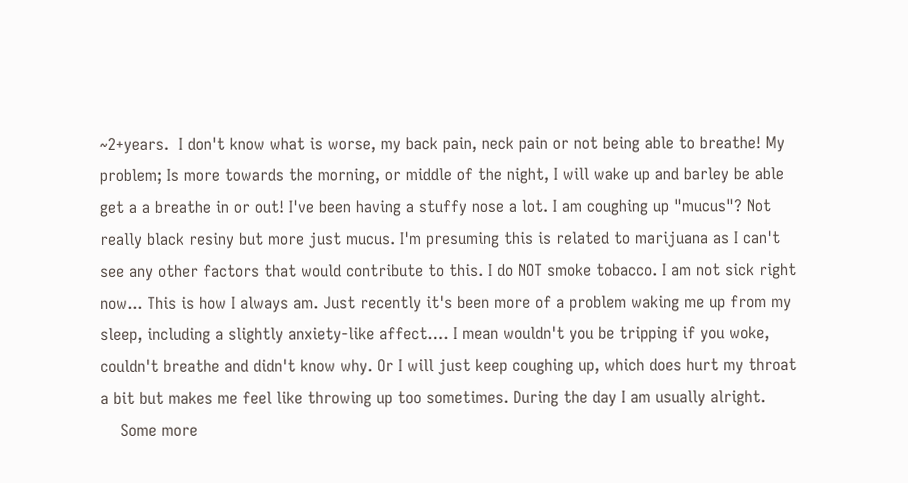~2+years.  I don't know what is worse, my back pain, neck pain or not being able to breathe! My problem; Is more towards the morning, or middle of the night, I will wake up and barley be able get a a breathe in or out! I've been having a stuffy nose a lot. I am coughing up "mucus"? Not really black resiny but more just mucus. I'm presuming this is related to marijuana as I can't see any other factors that would contribute to this. I do NOT smoke tobacco. I am not sick right now... This is how I always am. Just recently it's been more of a problem waking me up from my sleep, including a slightly anxiety-like affect…. I mean wouldn't you be tripping if you woke, couldn't breathe and didn't know why. Or I will just keep coughing up, which does hurt my throat a bit but makes me feel like throwing up too sometimes. During the day I am usually alright.
    Some more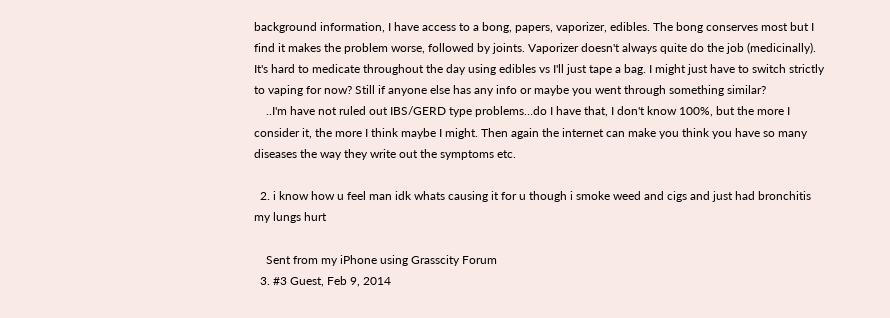background information, I have access to a bong, papers, vaporizer, edibles. The bong conserves most but I find it makes the problem worse, followed by joints. Vaporizer doesn't always quite do the job (medicinally). It's hard to medicate throughout the day using edibles vs I'll just tape a bag. I might just have to switch strictly to vaping for now? Still if anyone else has any info or maybe you went through something similar?
    ..I'm have not ruled out IBS/GERD type problems…do I have that, I don't know 100%, but the more I consider it, the more I think maybe I might. Then again the internet can make you think you have so many diseases the way they write out the symptoms etc.

  2. i know how u feel man idk whats causing it for u though i smoke weed and cigs and just had bronchitis my lungs hurt

    Sent from my iPhone using Grasscity Forum
  3. #3 Guest, Feb 9, 2014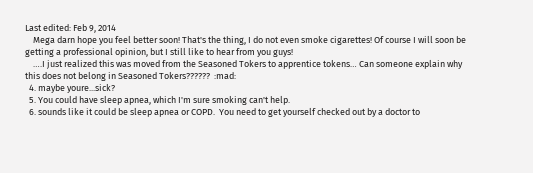Last edited: Feb 9, 2014
    Mega darn hope you feel better soon! That's the thing, I do not even smoke cigarettes! Of course I will soon be getting a professional opinion, but I still like to hear from you guys!
    ….I just realized this was moved from the Seasoned Tokers to apprentice tokens… Can someone explain why this does not belong in Seasoned Tokers??????  :mad:
  4. maybe youre...sick?
  5. You could have sleep apnea, which I'm sure smoking can't help.
  6. sounds like it could be sleep apnea or COPD.  You need to get yourself checked out by a doctor to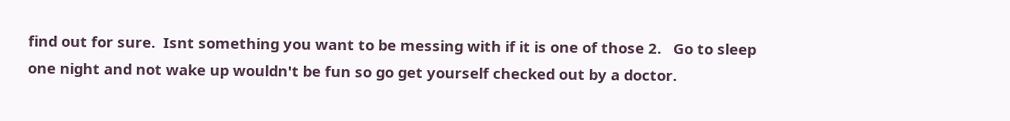find out for sure.  Isnt something you want to be messing with if it is one of those 2.   Go to sleep one night and not wake up wouldn't be fun so go get yourself checked out by a doctor.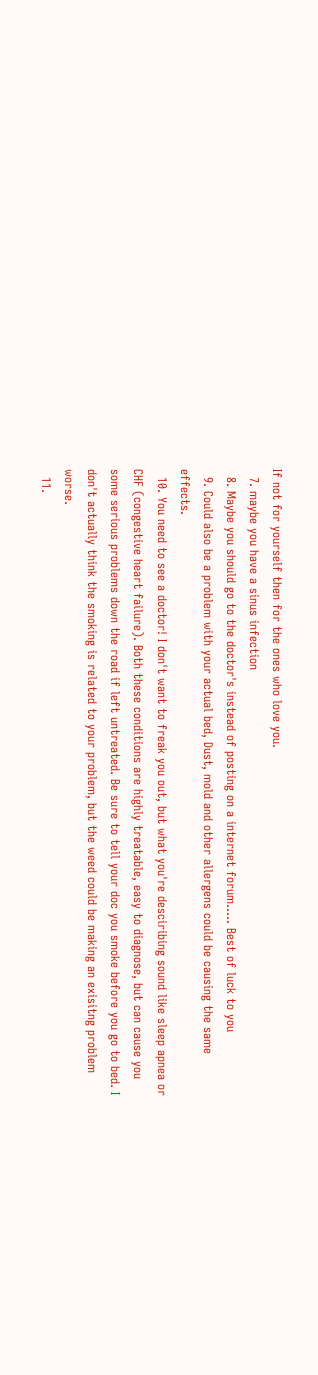If not for yourself then for the ones who love you.
  7. maybe you have a sinus infection
  8. Maybe you should go to the doctor's instead of posting on a internet forum..... Best of luck to you
  9. Could also be a problem with your actual bed, Dust, mold and other allergens could be causing the same effects.
  10. You need to see a doctor! I don't want to freak you out, but what you're desciribing sound like sleep apnea or CHF (congestive heart failure). Both these conditions are highly treatable, easy to diagnose, but can cause you some serious problems down the road if left untreated. Be sure to tell your doc you smoke before you go to bed. I don't actually think the smoking is related to your problem, but the weed could be making an exisitng problem worse.
  11.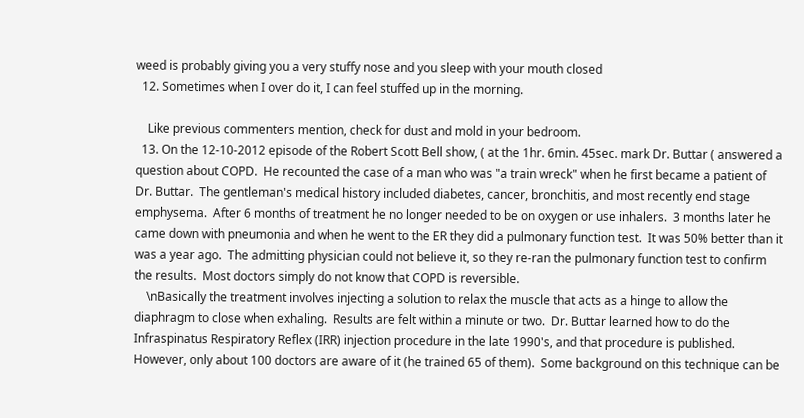weed is probably giving you a very stuffy nose and you sleep with your mouth closed
  12. Sometimes when I over do it, I can feel stuffed up in the morning.

    Like previous commenters mention, check for dust and mold in your bedroom.
  13. On the 12-10-2012 episode of the Robert Scott Bell show, ( at the 1hr. 6min. 45sec. mark Dr. Buttar ( answered a question about COPD.  He recounted the case of a man who was "a train wreck" when he first became a patient of Dr. Buttar.  The gentleman's medical history included diabetes, cancer, bronchitis, and most recently end stage emphysema.  After 6 months of treatment he no longer needed to be on oxygen or use inhalers.  3 months later he came down with pneumonia and when he went to the ER they did a pulmonary function test.  It was 50% better than it was a year ago.  The admitting physician could not believe it, so they re-ran the pulmonary function test to confirm the results.  Most doctors simply do not know that COPD is reversible.
    \nBasically the treatment involves injecting a solution to relax the muscle that acts as a hinge to allow the diaphragm to close when exhaling.  Results are felt within a minute or two.  Dr. Buttar learned how to do the Infraspinatus Respiratory Reflex (IRR) injection procedure in the late 1990's, and that procedure is published.  However, only about 100 doctors are aware of it (he trained 65 of them).  Some background on this technique can be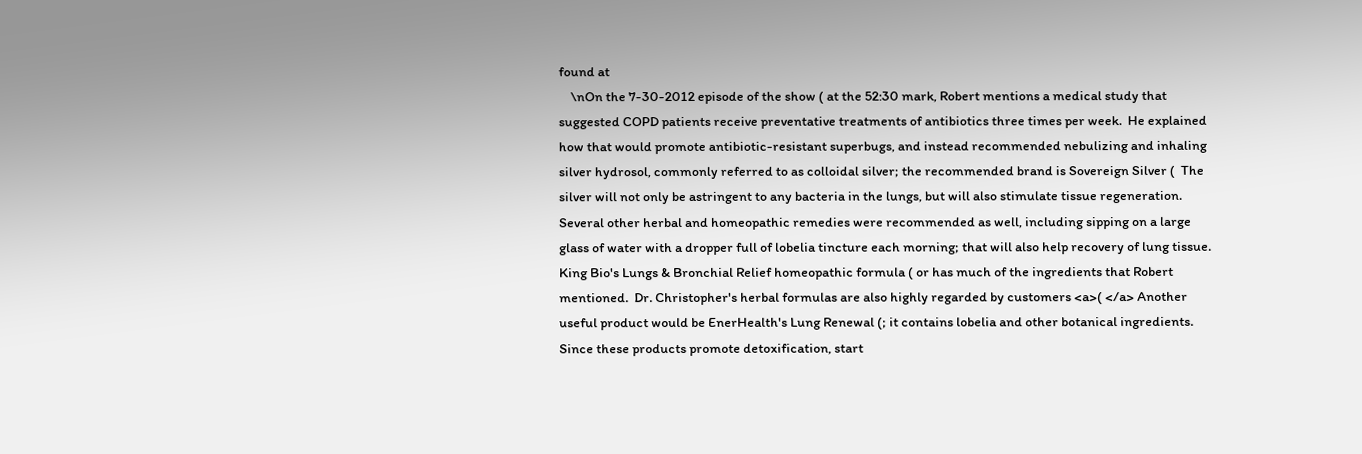found at
    \nOn the 7-30-2012 episode of the show ( at the 52:30 mark, Robert mentions a medical study that suggested COPD patients receive preventative treatments of antibiotics three times per week.  He explained how that would promote antibiotic-resistant superbugs, and instead recommended nebulizing and inhaling silver hydrosol, commonly referred to as colloidal silver; the recommended brand is Sovereign Silver (  The silver will not only be astringent to any bacteria in the lungs, but will also stimulate tissue regeneration.  Several other herbal and homeopathic remedies were recommended as well, including sipping on a large glass of water with a dropper full of lobelia tincture each morning; that will also help recovery of lung tissue.  King Bio's Lungs & Bronchial Relief homeopathic formula ( or has much of the ingredients that Robert mentioned.  Dr. Christopher's herbal formulas are also highly regarded by customers <a>( </a> Another useful product would be EnerHealth's Lung Renewal (; it contains lobelia and other botanical ingredients. Since these products promote detoxification, start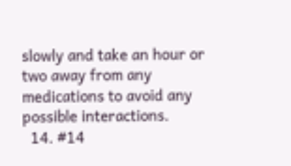slowly and take an hour or two away from any medications to avoid any possible interactions.
  14. #14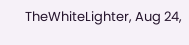TheWhiteLighter, Aug 24,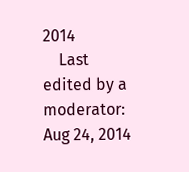2014
    Last edited by a moderator: Aug 24, 2014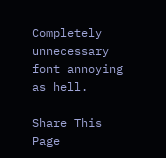Completely unnecessary font annoying as hell.

Share This Page